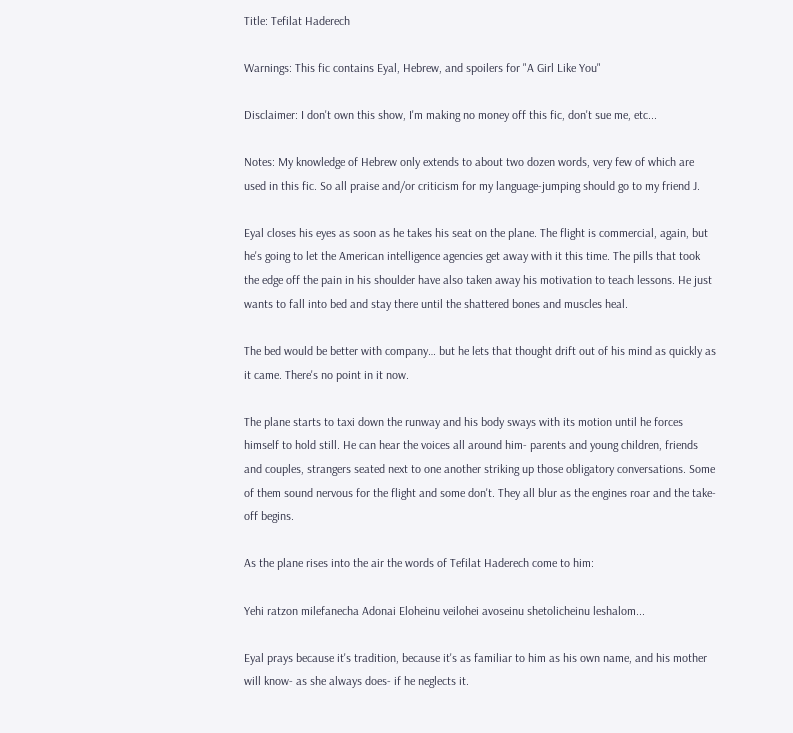Title: Tefilat Haderech

Warnings: This fic contains Eyal, Hebrew, and spoilers for "A Girl Like You"

Disclaimer: I don't own this show, I'm making no money off this fic, don't sue me, etc...

Notes: My knowledge of Hebrew only extends to about two dozen words, very few of which are used in this fic. So all praise and/or criticism for my language-jumping should go to my friend J.

Eyal closes his eyes as soon as he takes his seat on the plane. The flight is commercial, again, but he's going to let the American intelligence agencies get away with it this time. The pills that took the edge off the pain in his shoulder have also taken away his motivation to teach lessons. He just wants to fall into bed and stay there until the shattered bones and muscles heal.

The bed would be better with company… but he lets that thought drift out of his mind as quickly as it came. There's no point in it now.

The plane starts to taxi down the runway and his body sways with its motion until he forces himself to hold still. He can hear the voices all around him- parents and young children, friends and couples, strangers seated next to one another striking up those obligatory conversations. Some of them sound nervous for the flight and some don't. They all blur as the engines roar and the take-off begins.

As the plane rises into the air the words of Tefilat Haderech come to him:

Yehi ratzon milefanecha Adonai Eloheinu veilohei avoseinu shetolicheinu leshalom...

Eyal prays because it's tradition, because it's as familiar to him as his own name, and his mother will know- as she always does- if he neglects it.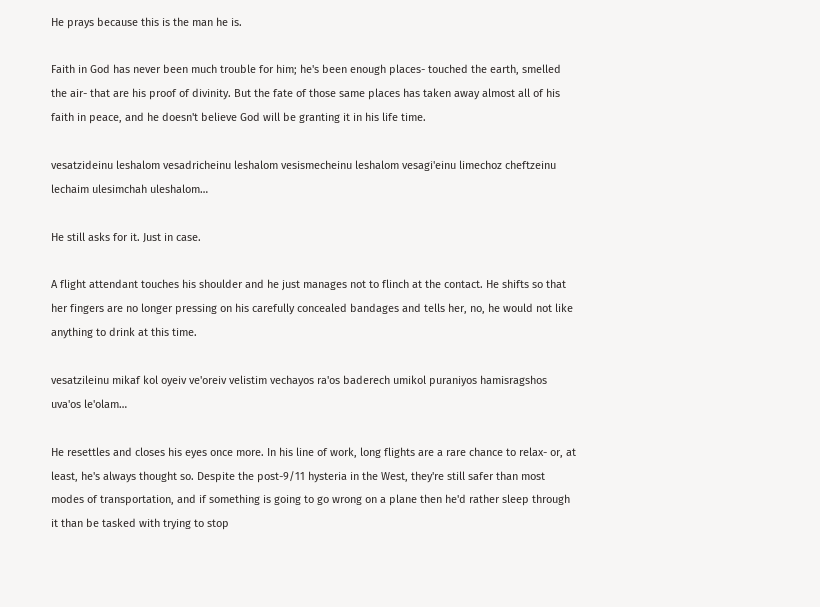He prays because this is the man he is.

Faith in God has never been much trouble for him; he's been enough places- touched the earth, smelled the air- that are his proof of divinity. But the fate of those same places has taken away almost all of his faith in peace, and he doesn't believe God will be granting it in his life time.

vesatzideinu leshalom vesadricheinu leshalom vesismecheinu leshalom vesagi'einu limechoz cheftzeinu lechaim ulesimchah uleshalom…

He still asks for it. Just in case.

A flight attendant touches his shoulder and he just manages not to flinch at the contact. He shifts so that her fingers are no longer pressing on his carefully concealed bandages and tells her, no, he would not like anything to drink at this time.

vesatzileinu mikaf kol oyeiv ve'oreiv velistim vechayos ra'os baderech umikol puraniyos hamisragshos uva'os le'olam…

He resettles and closes his eyes once more. In his line of work, long flights are a rare chance to relax- or, at least, he's always thought so. Despite the post-9/11 hysteria in the West, they're still safer than most modes of transportation, and if something is going to go wrong on a plane then he'd rather sleep through it than be tasked with trying to stop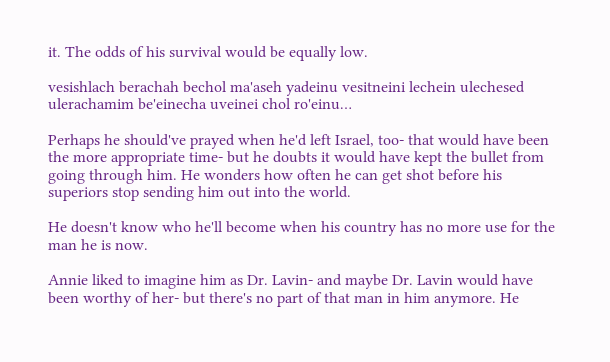it. The odds of his survival would be equally low.

vesishlach berachah bechol ma'aseh yadeinu vesitneini lechein ulechesed ulerachamim be'einecha uveinei chol ro'einu…

Perhaps he should've prayed when he'd left Israel, too- that would have been the more appropriate time- but he doubts it would have kept the bullet from going through him. He wonders how often he can get shot before his superiors stop sending him out into the world.

He doesn't know who he'll become when his country has no more use for the man he is now.

Annie liked to imagine him as Dr. Lavin- and maybe Dr. Lavin would have been worthy of her- but there's no part of that man in him anymore. He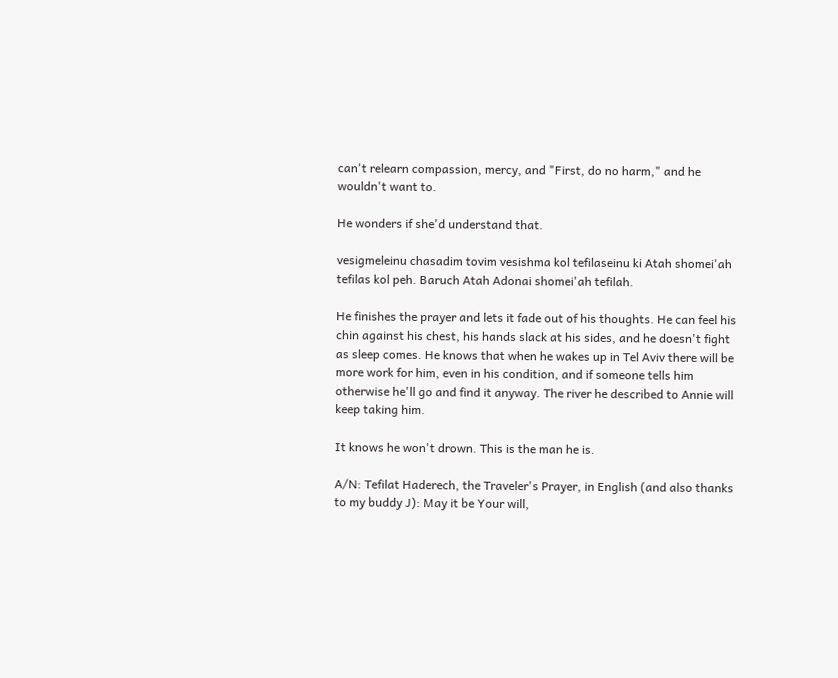can't relearn compassion, mercy, and "First, do no harm," and he wouldn't want to.

He wonders if she'd understand that.

vesigmeleinu chasadim tovim vesishma kol tefilaseinu ki Atah shomei'ah tefilas kol peh. Baruch Atah Adonai shomei'ah tefilah.

He finishes the prayer and lets it fade out of his thoughts. He can feel his chin against his chest, his hands slack at his sides, and he doesn't fight as sleep comes. He knows that when he wakes up in Tel Aviv there will be more work for him, even in his condition, and if someone tells him otherwise he'll go and find it anyway. The river he described to Annie will keep taking him.

It knows he won't drown. This is the man he is.

A/N: Tefilat Haderech, the Traveler's Prayer, in English (and also thanks to my buddy J): May it be Your will,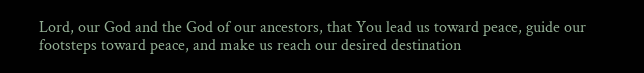Lord, our God and the God of our ancestors, that You lead us toward peace, guide our footsteps toward peace, and make us reach our desired destination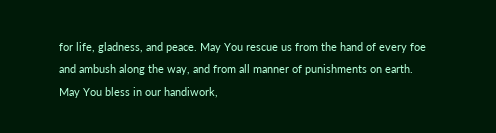for life, gladness, and peace. May You rescue us from the hand of every foe and ambush along the way, and from all manner of punishments on earth. May You bless in our handiwork,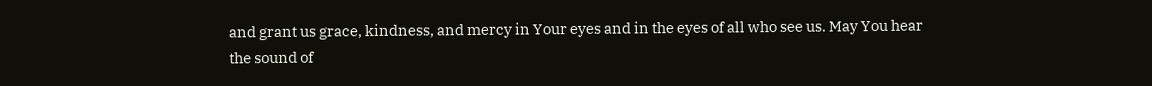and grant us grace, kindness, and mercy in Your eyes and in the eyes of all who see us. May You hear the sound of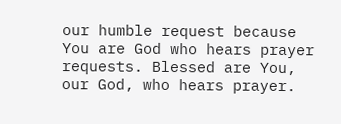our humble request because You are God who hears prayer requests. Blessed are You, our God, who hears prayer.